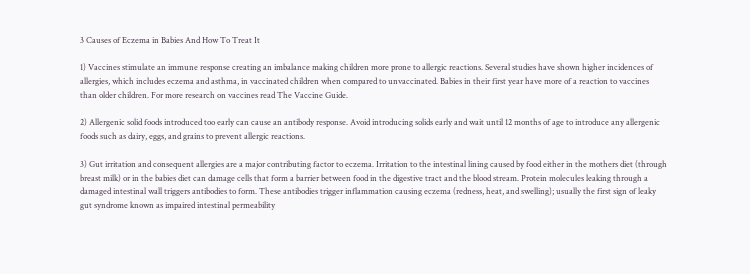3 Causes of Eczema in Babies And How To Treat It

1) Vaccines stimulate an immune response creating an imbalance making children more prone to allergic reactions. Several studies have shown higher incidences of allergies, which includes eczema and asthma, in vaccinated children when compared to unvaccinated. Babies in their first year have more of a reaction to vaccines than older children. For more research on vaccines read The Vaccine Guide.

2) Allergenic solid foods introduced too early can cause an antibody response. Avoid introducing solids early and wait until 12 months of age to introduce any allergenic foods such as dairy, eggs, and grains to prevent allergic reactions.

3) Gut irritation and consequent allergies are a major contributing factor to eczema. Irritation to the intestinal lining caused by food either in the mothers diet (through breast milk) or in the babies diet can damage cells that form a barrier between food in the digestive tract and the blood stream. Protein molecules leaking through a damaged intestinal wall triggers antibodies to form. These antibodies trigger inflammation causing eczema (redness, heat, and swelling); usually the first sign of leaky gut syndrome known as impaired intestinal permeability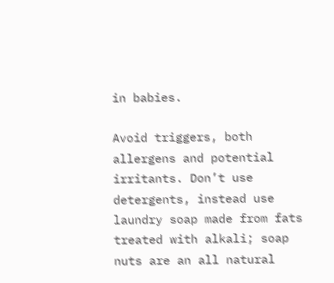in babies.

Avoid triggers, both allergens and potential irritants. Don’t use detergents, instead use laundry soap made from fats treated with alkali; soap nuts are an all natural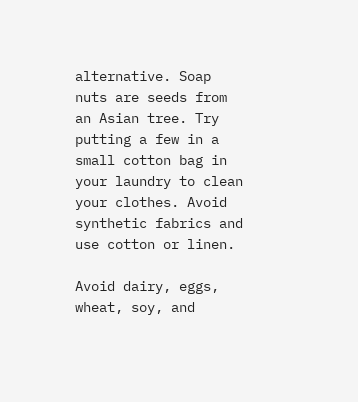alternative. Soap nuts are seeds from an Asian tree. Try putting a few in a small cotton bag in your laundry to clean your clothes. Avoid synthetic fabrics and use cotton or linen.

Avoid dairy, eggs, wheat, soy, and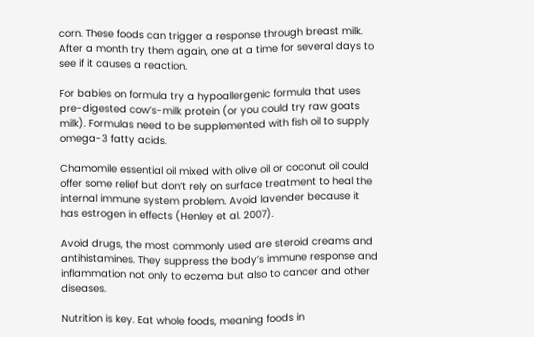corn. These foods can trigger a response through breast milk. After a month try them again, one at a time for several days to see if it causes a reaction.

For babies on formula try a hypoallergenic formula that uses pre-digested cow’s-milk protein (or you could try raw goats milk). Formulas need to be supplemented with fish oil to supply omega-3 fatty acids.

Chamomile essential oil mixed with olive oil or coconut oil could offer some relief but don’t rely on surface treatment to heal the internal immune system problem. Avoid lavender because it has estrogen in effects (Henley et al. 2007).

Avoid drugs, the most commonly used are steroid creams and antihistamines. They suppress the body’s immune response and inflammation not only to eczema but also to cancer and other diseases.

Nutrition is key. Eat whole foods, meaning foods in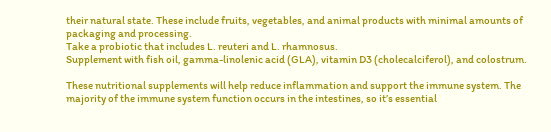their natural state. These include fruits, vegetables, and animal products with minimal amounts of packaging and processing.
Take a probiotic that includes L. reuteri and L. rhamnosus.
Supplement with fish oil, gamma-linolenic acid (GLA), vitamin D3 (cholecalciferol), and colostrum.

These nutritional supplements will help reduce inflammation and support the immune system. The majority of the immune system function occurs in the intestines, so it’s essential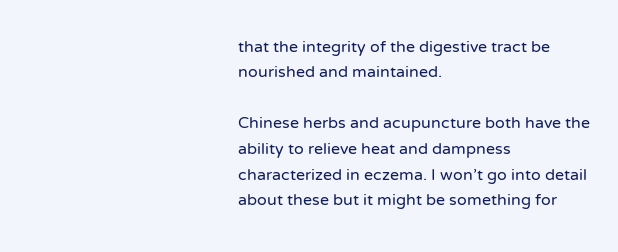that the integrity of the digestive tract be nourished and maintained.

Chinese herbs and acupuncture both have the ability to relieve heat and dampness characterized in eczema. I won’t go into detail about these but it might be something for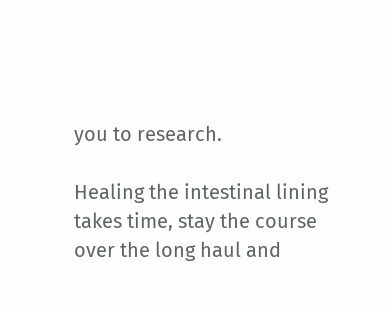you to research.

Healing the intestinal lining takes time, stay the course over the long haul and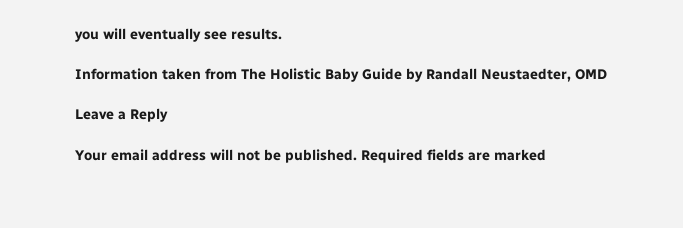you will eventually see results.

Information taken from The Holistic Baby Guide by Randall Neustaedter, OMD

Leave a Reply

Your email address will not be published. Required fields are marked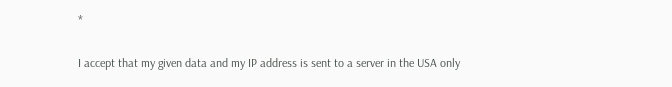*

I accept that my given data and my IP address is sent to a server in the USA only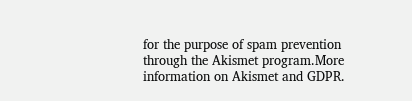for the purpose of spam prevention through the Akismet program.More information on Akismet and GDPR.